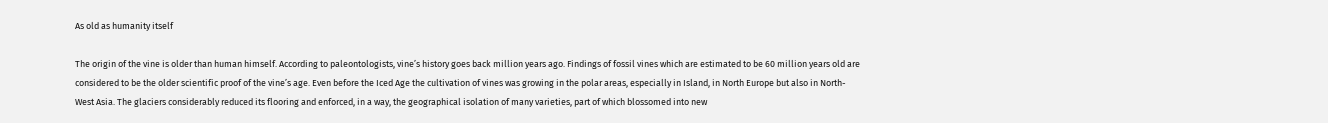As old as humanity itself

The origin of the vine is older than human himself. According to paleontologists, vine’s history goes back million years ago. Findings of fossil vines which are estimated to be 60 million years old are considered to be the older scientific proof of the vine’s age. Even before the Iced Age the cultivation of vines was growing in the polar areas, especially in Island, in North Europe but also in North-West Asia. The glaciers considerably reduced its flooring and enforced, in a way, the geographical isolation of many varieties, part of which blossomed into new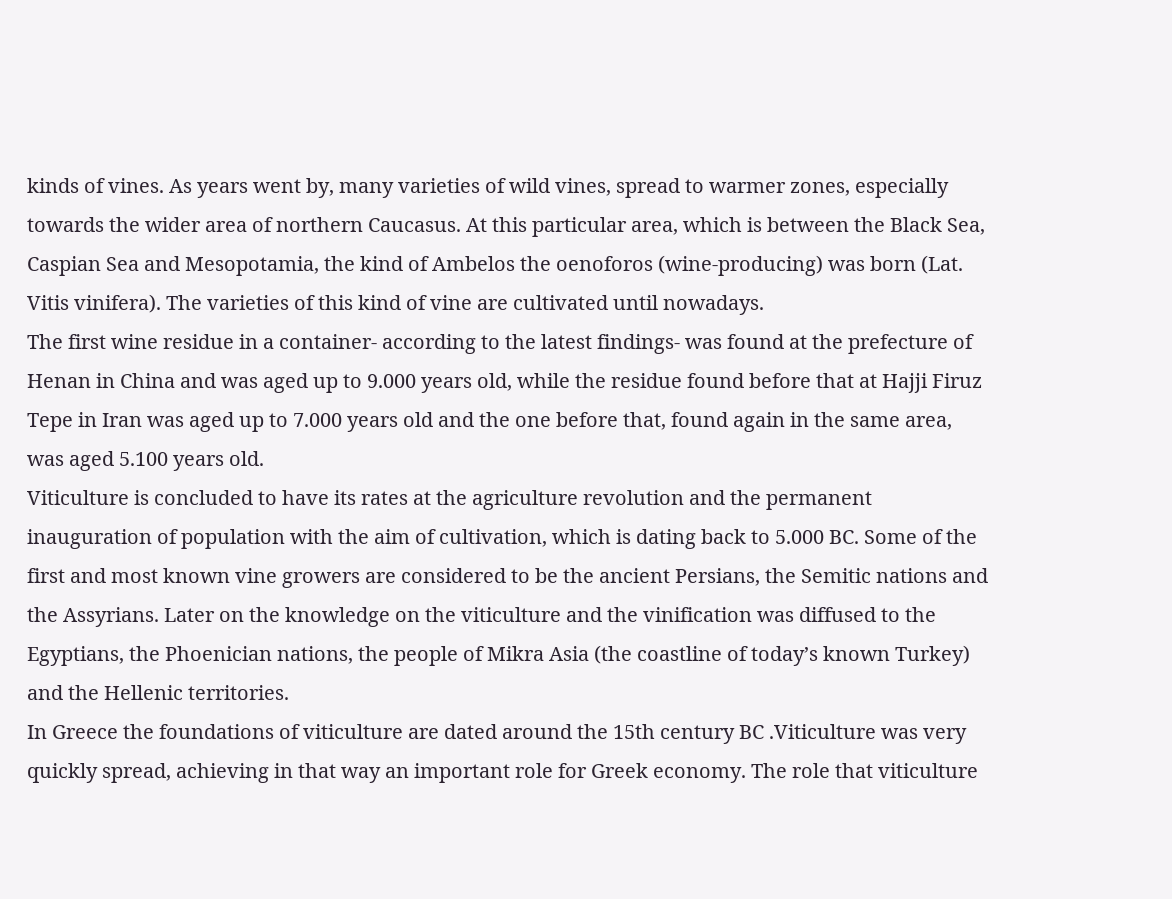kinds of vines. As years went by, many varieties of wild vines, spread to warmer zones, especially towards the wider area of northern Caucasus. At this particular area, which is between the Black Sea, Caspian Sea and Mesopotamia, the kind of Ambelos the oenoforos (wine-producing) was born (Lat. Vitis vinifera). The varieties of this kind of vine are cultivated until nowadays.
The first wine residue in a container- according to the latest findings- was found at the prefecture of Henan in China and was aged up to 9.000 years old, while the residue found before that at Hajji Firuz Tepe in Iran was aged up to 7.000 years old and the one before that, found again in the same area, was aged 5.100 years old.
Viticulture is concluded to have its rates at the agriculture revolution and the permanent inauguration of population with the aim of cultivation, which is dating back to 5.000 BC. Some of the first and most known vine growers are considered to be the ancient Persians, the Semitic nations and the Assyrians. Later on the knowledge on the viticulture and the vinification was diffused to the Egyptians, the Phoenician nations, the people of Mikra Asia (the coastline of today’s known Turkey) and the Hellenic territories.
In Greece the foundations of viticulture are dated around the 15th century BC .Viticulture was very quickly spread, achieving in that way an important role for Greek economy. The role that viticulture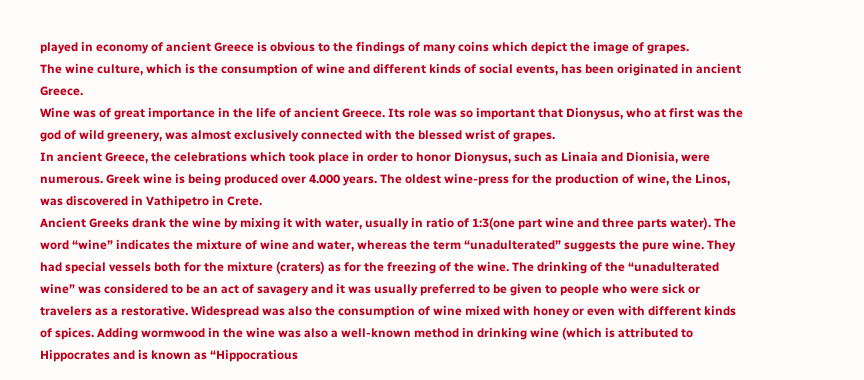played in economy of ancient Greece is obvious to the findings of many coins which depict the image of grapes.
The wine culture, which is the consumption of wine and different kinds of social events, has been originated in ancient Greece.
Wine was of great importance in the life of ancient Greece. Its role was so important that Dionysus, who at first was the god of wild greenery, was almost exclusively connected with the blessed wrist of grapes.
In ancient Greece, the celebrations which took place in order to honor Dionysus, such as Linaia and Dionisia, were numerous. Greek wine is being produced over 4.000 years. The oldest wine-press for the production of wine, the Linos, was discovered in Vathipetro in Crete.
Ancient Greeks drank the wine by mixing it with water, usually in ratio of 1:3(one part wine and three parts water). The word “wine” indicates the mixture of wine and water, whereas the term “unadulterated” suggests the pure wine. They had special vessels both for the mixture (craters) as for the freezing of the wine. The drinking of the “unadulterated wine” was considered to be an act of savagery and it was usually preferred to be given to people who were sick or travelers as a restorative. Widespread was also the consumption of wine mixed with honey or even with different kinds of spices. Adding wormwood in the wine was also a well-known method in drinking wine (which is attributed to Hippocrates and is known as “Hippocratious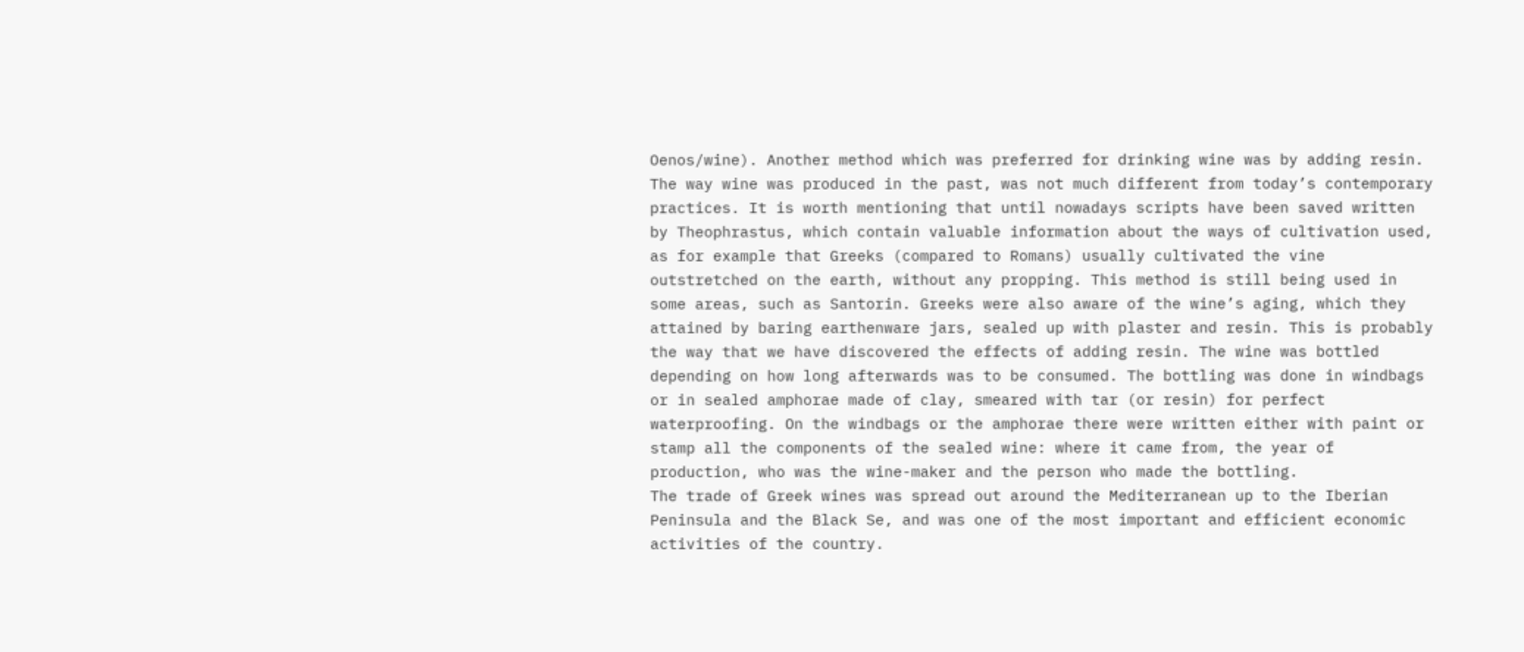Oenos/wine). Another method which was preferred for drinking wine was by adding resin.
The way wine was produced in the past, was not much different from today’s contemporary practices. It is worth mentioning that until nowadays scripts have been saved written by Theophrastus, which contain valuable information about the ways of cultivation used, as for example that Greeks (compared to Romans) usually cultivated the vine outstretched on the earth, without any propping. This method is still being used in some areas, such as Santorin. Greeks were also aware of the wine’s aging, which they attained by baring earthenware jars, sealed up with plaster and resin. This is probably the way that we have discovered the effects of adding resin. The wine was bottled depending on how long afterwards was to be consumed. The bottling was done in windbags or in sealed amphorae made of clay, smeared with tar (or resin) for perfect waterproofing. On the windbags or the amphorae there were written either with paint or stamp all the components of the sealed wine: where it came from, the year of production, who was the wine-maker and the person who made the bottling.
The trade of Greek wines was spread out around the Mediterranean up to the Iberian Peninsula and the Black Se, and was one of the most important and efficient economic activities of the country.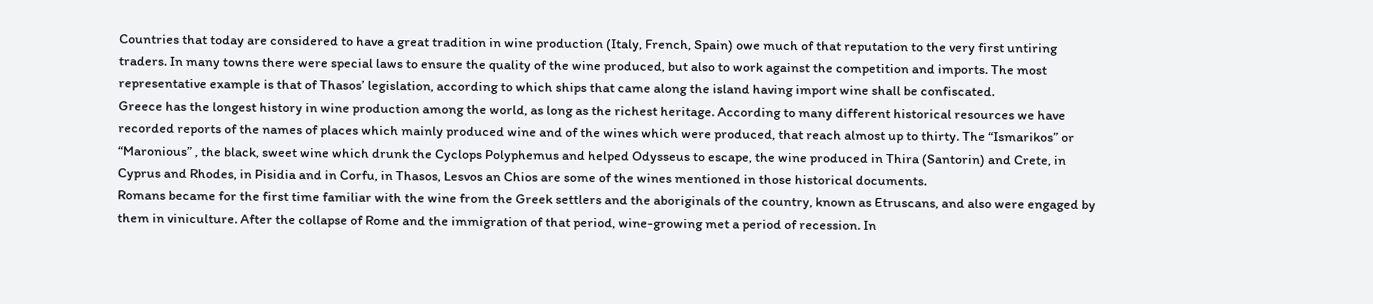Countries that today are considered to have a great tradition in wine production (Italy, French, Spain) owe much of that reputation to the very first untiring traders. In many towns there were special laws to ensure the quality of the wine produced, but also to work against the competition and imports. The most representative example is that of Thasos’ legislation, according to which ships that came along the island having import wine shall be confiscated.
Greece has the longest history in wine production among the world, as long as the richest heritage. According to many different historical resources we have recorded reports of the names of places which mainly produced wine and of the wines which were produced, that reach almost up to thirty. The “Ismarikos” or “Maronious” , the black, sweet wine which drunk the Cyclops Polyphemus and helped Odysseus to escape, the wine produced in Thira (Santorin) and Crete, in Cyprus and Rhodes, in Pisidia and in Corfu, in Thasos, Lesvos an Chios are some of the wines mentioned in those historical documents.
Romans became for the first time familiar with the wine from the Greek settlers and the aboriginals of the country, known as Etruscans, and also were engaged by them in viniculture. After the collapse of Rome and the immigration of that period, wine-growing met a period of recession. In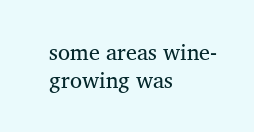some areas wine-growing was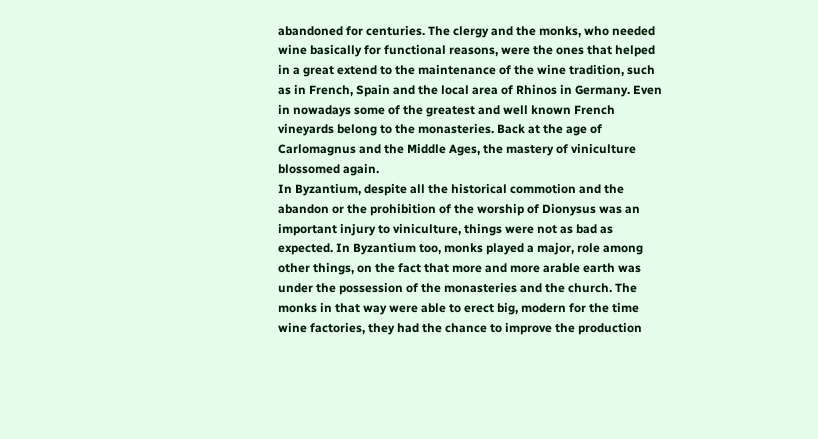abandoned for centuries. The clergy and the monks, who needed wine basically for functional reasons, were the ones that helped in a great extend to the maintenance of the wine tradition, such as in French, Spain and the local area of Rhinos in Germany. Even in nowadays some of the greatest and well known French vineyards belong to the monasteries. Back at the age of Carlomagnus and the Middle Ages, the mastery of viniculture blossomed again.
In Byzantium, despite all the historical commotion and the abandon or the prohibition of the worship of Dionysus was an important injury to viniculture, things were not as bad as expected. In Byzantium too, monks played a major, role among other things, on the fact that more and more arable earth was under the possession of the monasteries and the church. The monks in that way were able to erect big, modern for the time wine factories, they had the chance to improve the production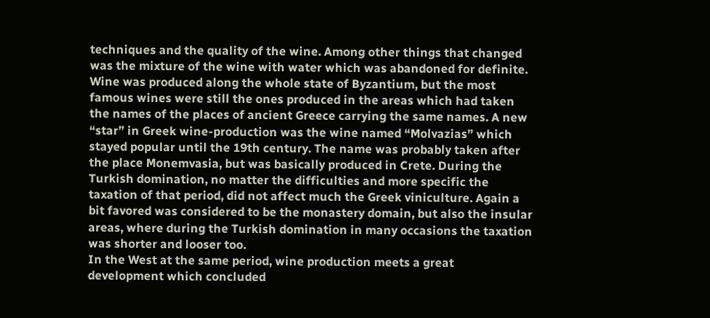techniques and the quality of the wine. Among other things that changed was the mixture of the wine with water which was abandoned for definite. Wine was produced along the whole state of Byzantium, but the most famous wines were still the ones produced in the areas which had taken the names of the places of ancient Greece carrying the same names. A new “star” in Greek wine-production was the wine named “Molvazias” which stayed popular until the 19th century. The name was probably taken after the place Monemvasia, but was basically produced in Crete. During the Turkish domination, no matter the difficulties and more specific the taxation of that period, did not affect much the Greek viniculture. Again a bit favored was considered to be the monastery domain, but also the insular areas, where during the Turkish domination in many occasions the taxation was shorter and looser too.
In the West at the same period, wine production meets a great development which concluded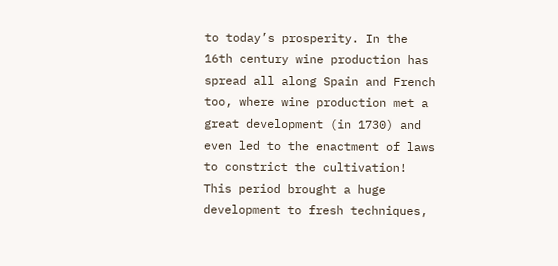to today’s prosperity. In the 16th century wine production has spread all along Spain and French too, where wine production met a great development (in 1730) and even led to the enactment of laws to constrict the cultivation! This period brought a huge development to fresh techniques,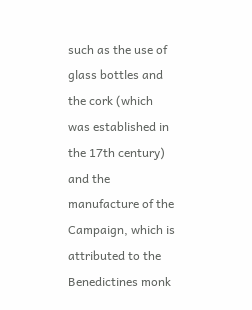such as the use of glass bottles and the cork (which was established in the 17th century) and the manufacture of the Campaign, which is attributed to the Benedictines monk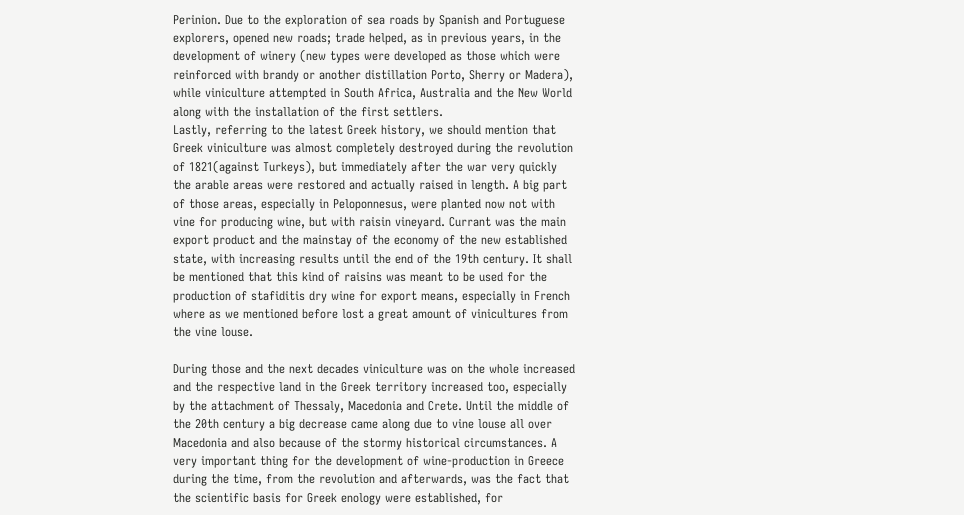Perinion. Due to the exploration of sea roads by Spanish and Portuguese explorers, opened new roads; trade helped, as in previous years, in the development of winery (new types were developed as those which were reinforced with brandy or another distillation Porto, Sherry or Madera), while viniculture attempted in South Africa, Australia and the New World along with the installation of the first settlers.
Lastly, referring to the latest Greek history, we should mention that Greek viniculture was almost completely destroyed during the revolution of 1821(against Turkeys), but immediately after the war very quickly the arable areas were restored and actually raised in length. A big part of those areas, especially in Peloponnesus, were planted now not with vine for producing wine, but with raisin vineyard. Currant was the main export product and the mainstay of the economy of the new established state, with increasing results until the end of the 19th century. It shall be mentioned that this kind of raisins was meant to be used for the production of stafiditis dry wine for export means, especially in French where as we mentioned before lost a great amount of vinicultures from the vine louse.

During those and the next decades viniculture was on the whole increased and the respective land in the Greek territory increased too, especially by the attachment of Thessaly, Macedonia and Crete. Until the middle of the 20th century a big decrease came along due to vine louse all over Macedonia and also because of the stormy historical circumstances. A very important thing for the development of wine-production in Greece during the time, from the revolution and afterwards, was the fact that the scientific basis for Greek enology were established, for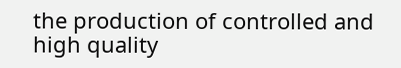the production of controlled and high quality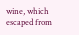wine, which escaped from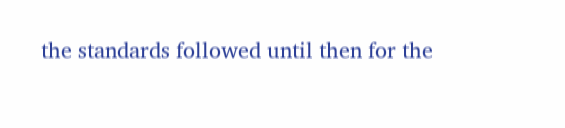the standards followed until then for the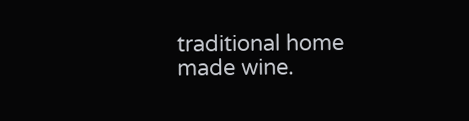traditional home made wine.